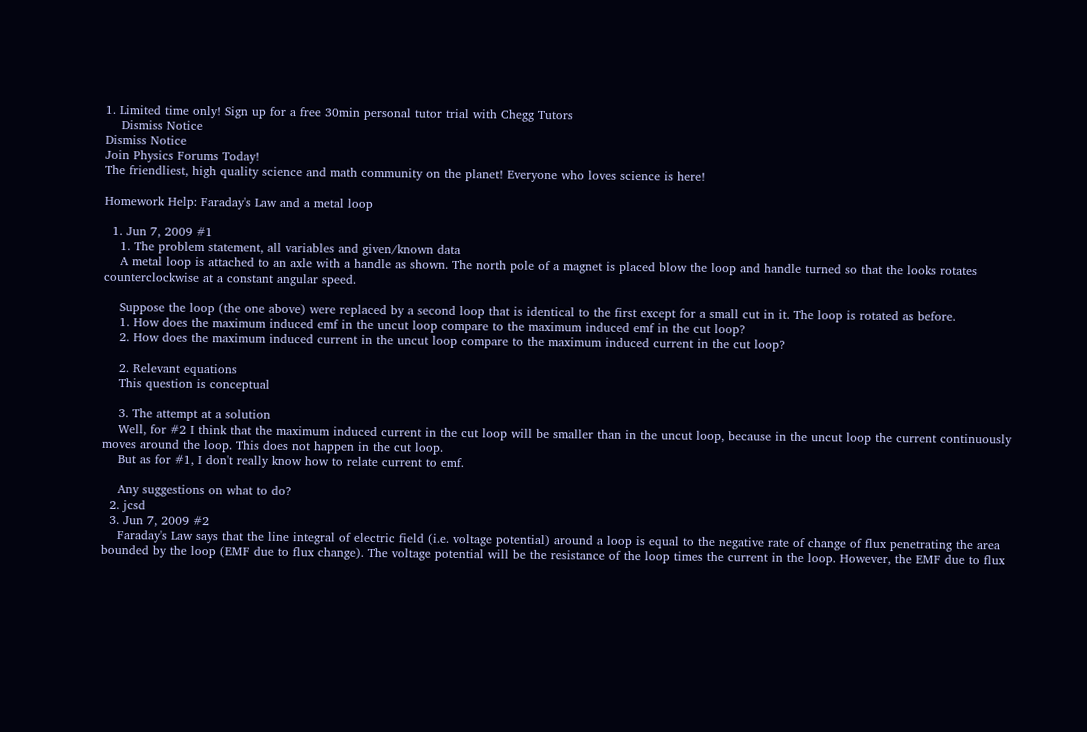1. Limited time only! Sign up for a free 30min personal tutor trial with Chegg Tutors
    Dismiss Notice
Dismiss Notice
Join Physics Forums Today!
The friendliest, high quality science and math community on the planet! Everyone who loves science is here!

Homework Help: Faraday's Law and a metal loop

  1. Jun 7, 2009 #1
    1. The problem statement, all variables and given/known data
    A metal loop is attached to an axle with a handle as shown. The north pole of a magnet is placed blow the loop and handle turned so that the looks rotates counterclockwise at a constant angular speed.

    Suppose the loop (the one above) were replaced by a second loop that is identical to the first except for a small cut in it. The loop is rotated as before.
    1. How does the maximum induced emf in the uncut loop compare to the maximum induced emf in the cut loop?
    2. How does the maximum induced current in the uncut loop compare to the maximum induced current in the cut loop?

    2. Relevant equations
    This question is conceptual

    3. The attempt at a solution
    Well, for #2 I think that the maximum induced current in the cut loop will be smaller than in the uncut loop, because in the uncut loop the current continuously moves around the loop. This does not happen in the cut loop.
    But as for #1, I don't really know how to relate current to emf.

    Any suggestions on what to do?
  2. jcsd
  3. Jun 7, 2009 #2
    Faraday's Law says that the line integral of electric field (i.e. voltage potential) around a loop is equal to the negative rate of change of flux penetrating the area bounded by the loop (EMF due to flux change). The voltage potential will be the resistance of the loop times the current in the loop. However, the EMF due to flux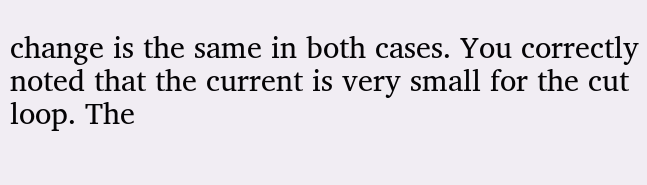change is the same in both cases. You correctly noted that the current is very small for the cut loop. The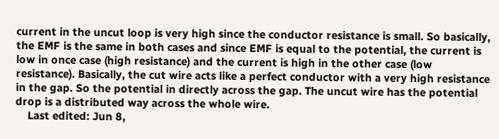current in the uncut loop is very high since the conductor resistance is small. So basically, the EMF is the same in both cases and since EMF is equal to the potential, the current is low in once case (high resistance) and the current is high in the other case (low resistance). Basically, the cut wire acts like a perfect conductor with a very high resistance in the gap. So the potential in directly across the gap. The uncut wire has the potential drop is a distributed way across the whole wire.
    Last edited: Jun 8,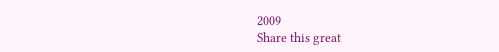2009
Share this great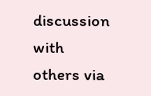discussion with others via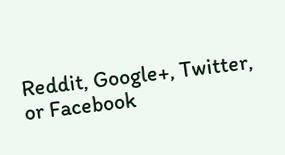Reddit, Google+, Twitter, or Facebook